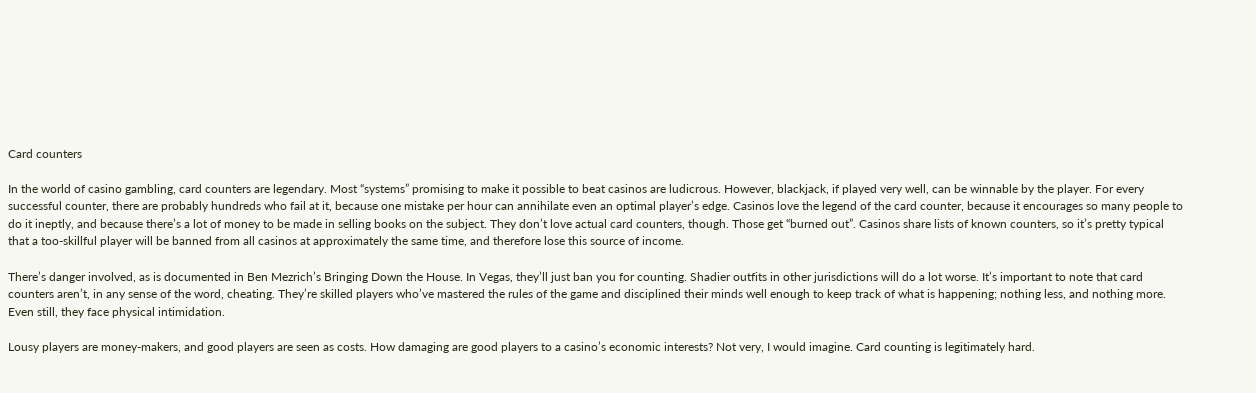Card counters

In the world of casino gambling, card counters are legendary. Most “systems” promising to make it possible to beat casinos are ludicrous. However, blackjack, if played very well, can be winnable by the player. For every successful counter, there are probably hundreds who fail at it, because one mistake per hour can annihilate even an optimal player’s edge. Casinos love the legend of the card counter, because it encourages so many people to do it ineptly, and because there’s a lot of money to be made in selling books on the subject. They don’t love actual card counters, though. Those get “burned out”. Casinos share lists of known counters, so it’s pretty typical that a too-skillful player will be banned from all casinos at approximately the same time, and therefore lose this source of income.

There’s danger involved, as is documented in Ben Mezrich’s Bringing Down the House. In Vegas, they’ll just ban you for counting. Shadier outfits in other jurisdictions will do a lot worse. It’s important to note that card counters aren’t, in any sense of the word, cheating. They’re skilled players who’ve mastered the rules of the game and disciplined their minds well enough to keep track of what is happening; nothing less, and nothing more. Even still, they face physical intimidation.

Lousy players are money-makers, and good players are seen as costs. How damaging are good players to a casino’s economic interests? Not very, I would imagine. Card counting is legitimately hard.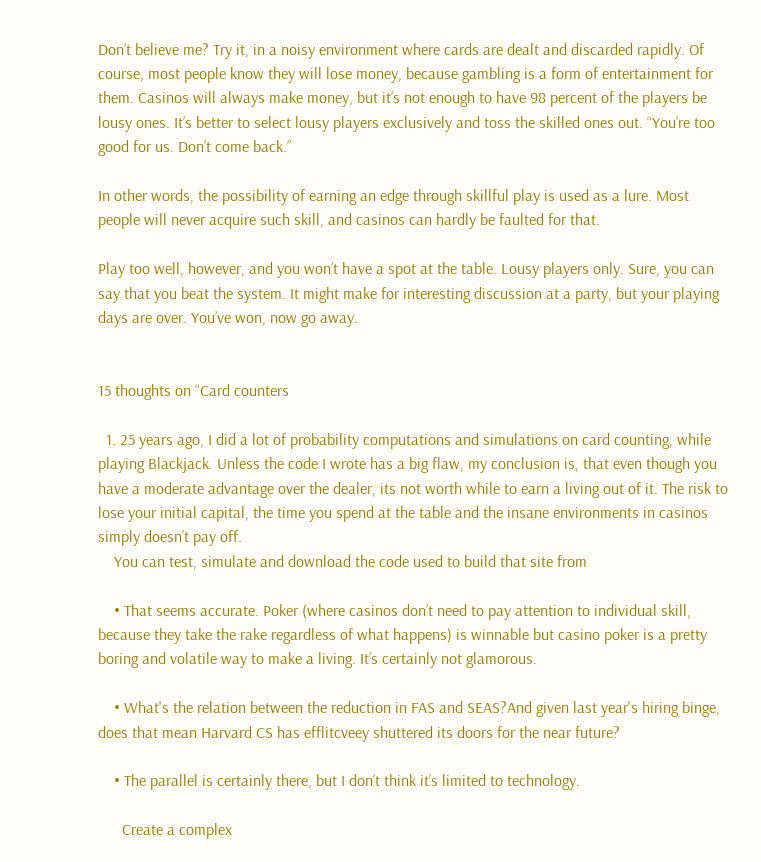Don’t believe me? Try it, in a noisy environment where cards are dealt and discarded rapidly. Of course, most people know they will lose money, because gambling is a form of entertainment for them. Casinos will always make money, but it’s not enough to have 98 percent of the players be lousy ones. It’s better to select lousy players exclusively and toss the skilled ones out. “You’re too good for us. Don’t come back.”

In other words, the possibility of earning an edge through skillful play is used as a lure. Most people will never acquire such skill, and casinos can hardly be faulted for that.

Play too well, however, and you won’t have a spot at the table. Lousy players only. Sure, you can say that you beat the system. It might make for interesting discussion at a party, but your playing days are over. You’ve won, now go away.


15 thoughts on “Card counters

  1. 25 years ago, I did a lot of probability computations and simulations on card counting, while playing Blackjack. Unless the code I wrote has a big flaw, my conclusion is, that even though you have a moderate advantage over the dealer, its not worth while to earn a living out of it. The risk to lose your initial capital, the time you spend at the table and the insane environments in casinos simply doesn’t pay off.
    You can test, simulate and download the code used to build that site from

    • That seems accurate. Poker (where casinos don’t need to pay attention to individual skill, because they take the rake regardless of what happens) is winnable but casino poker is a pretty boring and volatile way to make a living. It’s certainly not glamorous.

    • What's the relation between the reduction in FAS and SEAS?And given last year's hiring binge, does that mean Harvard CS has efflitcveey shuttered its doors for the near future?

    • The parallel is certainly there, but I don’t think it’s limited to technology.

      Create a complex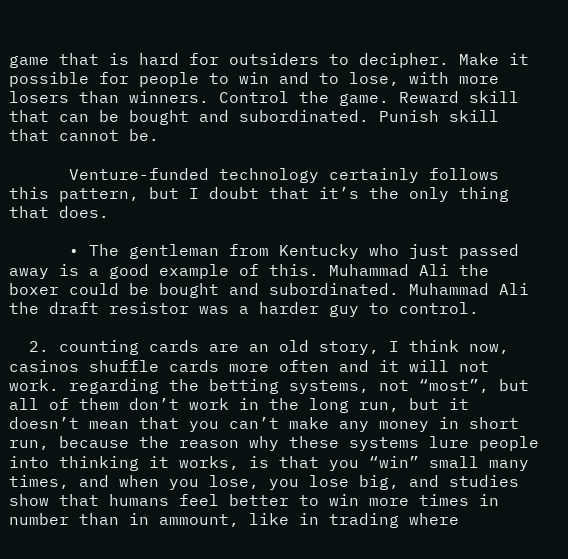game that is hard for outsiders to decipher. Make it possible for people to win and to lose, with more losers than winners. Control the game. Reward skill that can be bought and subordinated. Punish skill that cannot be.

      Venture-funded technology certainly follows this pattern, but I doubt that it’s the only thing that does.

      • The gentleman from Kentucky who just passed away is a good example of this. Muhammad Ali the boxer could be bought and subordinated. Muhammad Ali the draft resistor was a harder guy to control.

  2. counting cards are an old story, I think now, casinos shuffle cards more often and it will not work. regarding the betting systems, not “most”, but all of them don’t work in the long run, but it doesn’t mean that you can’t make any money in short run, because the reason why these systems lure people into thinking it works, is that you “win” small many times, and when you lose, you lose big, and studies show that humans feel better to win more times in number than in ammount, like in trading where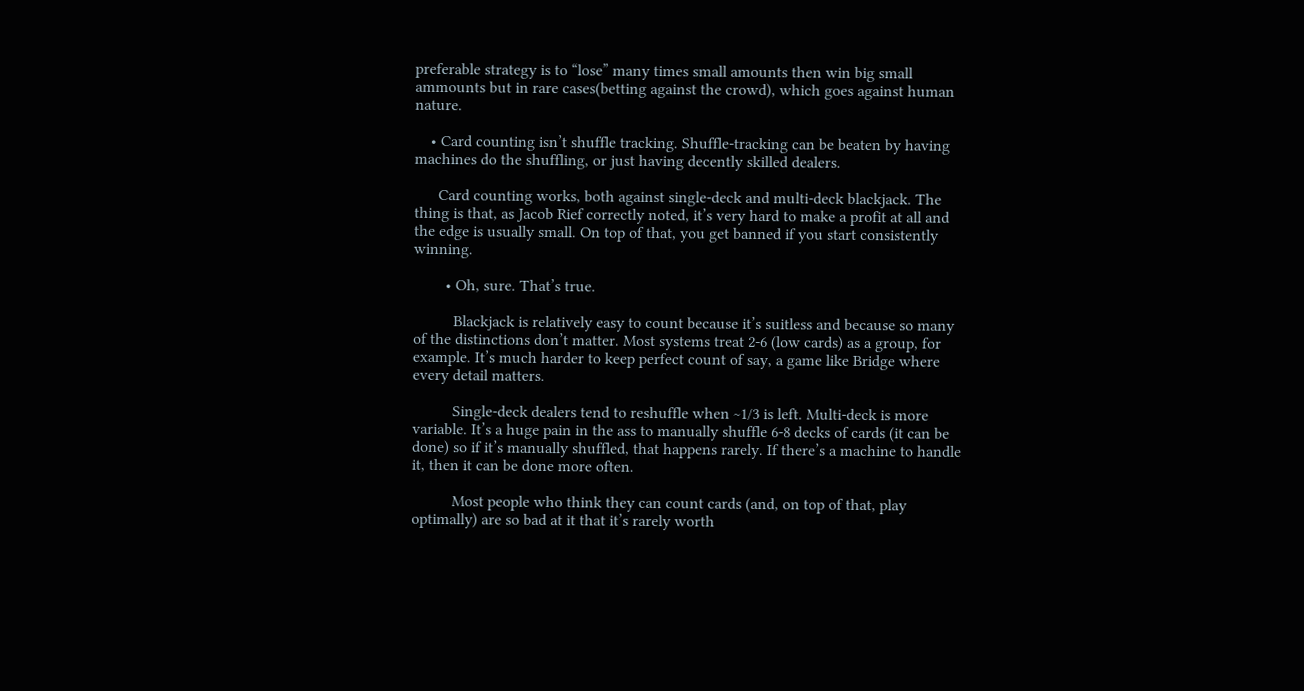preferable strategy is to “lose” many times small amounts then win big small ammounts but in rare cases(betting against the crowd), which goes against human nature.

    • Card counting isn’t shuffle tracking. Shuffle-tracking can be beaten by having machines do the shuffling, or just having decently skilled dealers.

      Card counting works, both against single-deck and multi-deck blackjack. The thing is that, as Jacob Rief correctly noted, it’s very hard to make a profit at all and the edge is usually small. On top of that, you get banned if you start consistently winning.

        • Oh, sure. That’s true.

          Blackjack is relatively easy to count because it’s suitless and because so many of the distinctions don’t matter. Most systems treat 2-6 (low cards) as a group, for example. It’s much harder to keep perfect count of say, a game like Bridge where every detail matters.

          Single-deck dealers tend to reshuffle when ~1/3 is left. Multi-deck is more variable. It’s a huge pain in the ass to manually shuffle 6-8 decks of cards (it can be done) so if it’s manually shuffled, that happens rarely. If there’s a machine to handle it, then it can be done more often.

          Most people who think they can count cards (and, on top of that, play optimally) are so bad at it that it’s rarely worth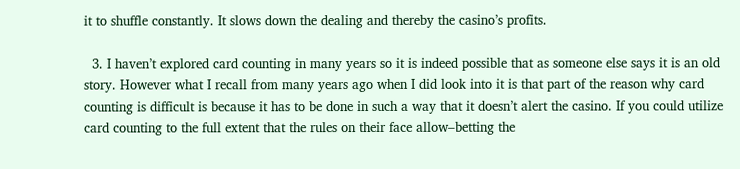it to shuffle constantly. It slows down the dealing and thereby the casino’s profits.

  3. I haven’t explored card counting in many years so it is indeed possible that as someone else says it is an old story. However what I recall from many years ago when I did look into it is that part of the reason why card counting is difficult is because it has to be done in such a way that it doesn’t alert the casino. If you could utilize card counting to the full extent that the rules on their face allow–betting the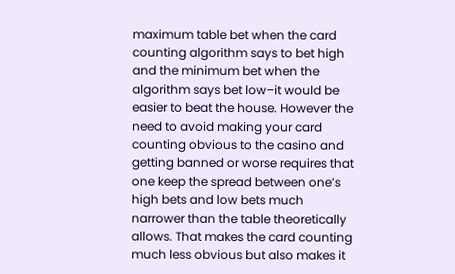maximum table bet when the card counting algorithm says to bet high and the minimum bet when the algorithm says bet low–it would be easier to beat the house. However the need to avoid making your card counting obvious to the casino and getting banned or worse requires that one keep the spread between one’s high bets and low bets much narrower than the table theoretically allows. That makes the card counting much less obvious but also makes it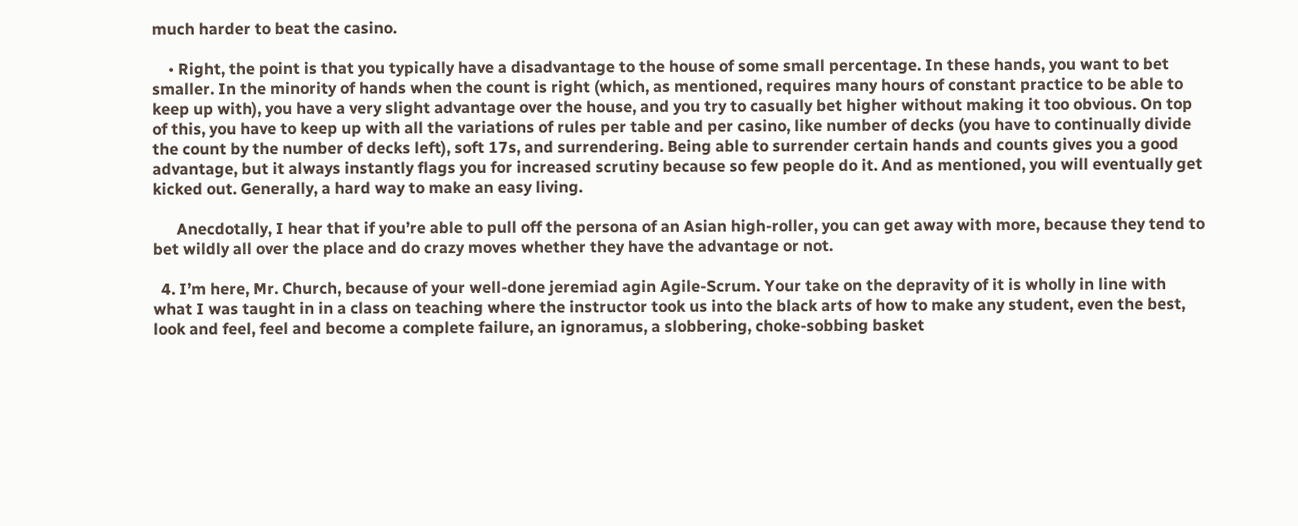much harder to beat the casino.

    • Right, the point is that you typically have a disadvantage to the house of some small percentage. In these hands, you want to bet smaller. In the minority of hands when the count is right (which, as mentioned, requires many hours of constant practice to be able to keep up with), you have a very slight advantage over the house, and you try to casually bet higher without making it too obvious. On top of this, you have to keep up with all the variations of rules per table and per casino, like number of decks (you have to continually divide the count by the number of decks left), soft 17s, and surrendering. Being able to surrender certain hands and counts gives you a good advantage, but it always instantly flags you for increased scrutiny because so few people do it. And as mentioned, you will eventually get kicked out. Generally, a hard way to make an easy living.

      Anecdotally, I hear that if you’re able to pull off the persona of an Asian high-roller, you can get away with more, because they tend to bet wildly all over the place and do crazy moves whether they have the advantage or not.

  4. I’m here, Mr. Church, because of your well-done jeremiad agin Agile-Scrum. Your take on the depravity of it is wholly in line with what I was taught in in a class on teaching where the instructor took us into the black arts of how to make any student, even the best, look and feel, feel and become a complete failure, an ignoramus, a slobbering, choke-sobbing basket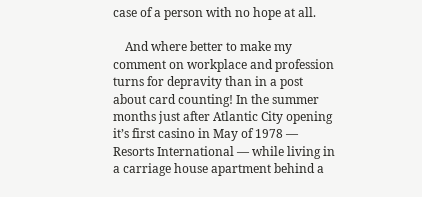case of a person with no hope at all.

    And where better to make my comment on workplace and profession turns for depravity than in a post about card counting! In the summer months just after Atlantic City opening it’s first casino in May of 1978 — Resorts International — while living in a carriage house apartment behind a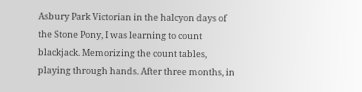Asbury Park Victorian in the halcyon days of the Stone Pony, I was learning to count blackjack. Memorizing the count tables, playing through hands. After three months, in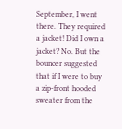September, I went there. They required a jacket! Did I own a jacket? No. But the bouncer suggested that if I were to buy a zip-front hooded sweater from the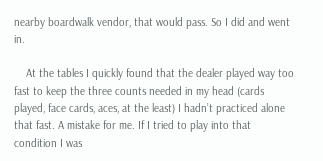nearby boardwalk vendor, that would pass. So I did and went in.

    At the tables I quickly found that the dealer played way too fast to keep the three counts needed in my head (cards played, face cards, aces, at the least) I hadn’t practiced alone that fast. A mistake for me. If I tried to play into that condition I was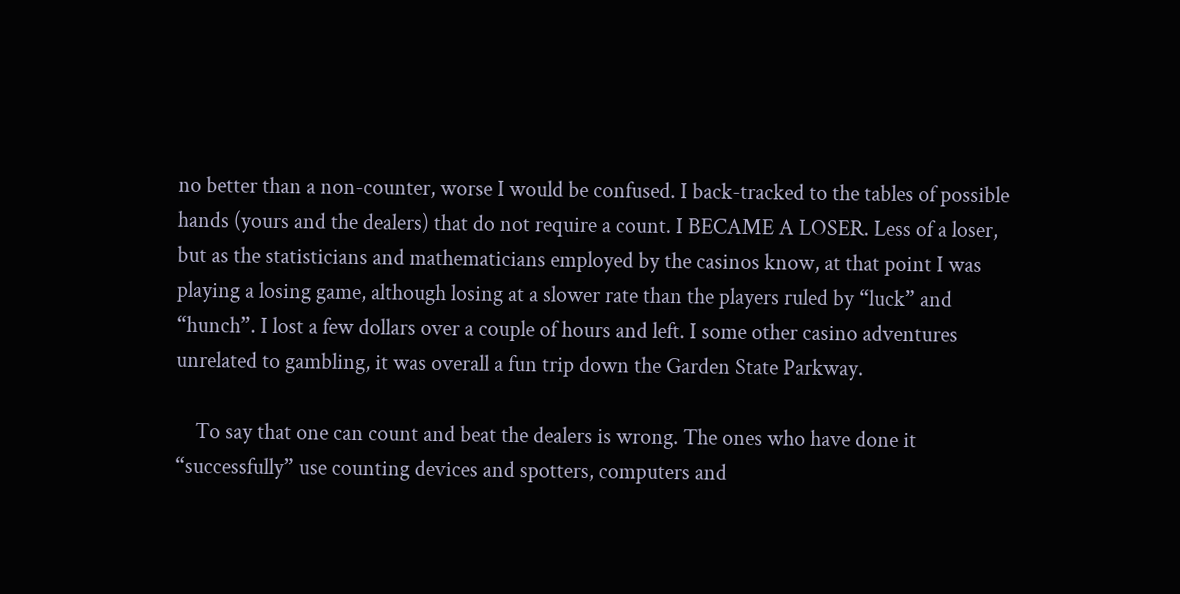no better than a non-counter, worse I would be confused. I back-tracked to the tables of possible hands (yours and the dealers) that do not require a count. I BECAME A LOSER. Less of a loser, but as the statisticians and mathematicians employed by the casinos know, at that point I was playing a losing game, although losing at a slower rate than the players ruled by “luck” and “hunch”. I lost a few dollars over a couple of hours and left. I some other casino adventures unrelated to gambling, it was overall a fun trip down the Garden State Parkway.

    To say that one can count and beat the dealers is wrong. The ones who have done it “successfully” use counting devices and spotters, computers and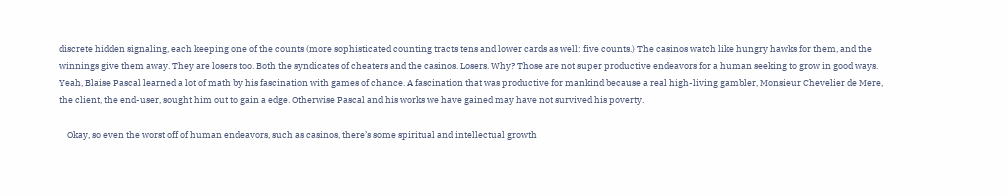discrete hidden signaling, each keeping one of the counts (more sophisticated counting tracts tens and lower cards as well: five counts.) The casinos watch like hungry hawks for them, and the winnings give them away. They are losers too. Both the syndicates of cheaters and the casinos. Losers. Why? Those are not super productive endeavors for a human seeking to grow in good ways. Yeah, Blaise Pascal learned a lot of math by his fascination with games of chance. A fascination that was productive for mankind because a real high-living gambler, Monsieur Chevelier de Mere, the client, the end-user, sought him out to gain a edge. Otherwise Pascal and his works we have gained may have not survived his poverty.

    Okay, so even the worst off of human endeavors, such as casinos, there’s some spiritual and intellectual growth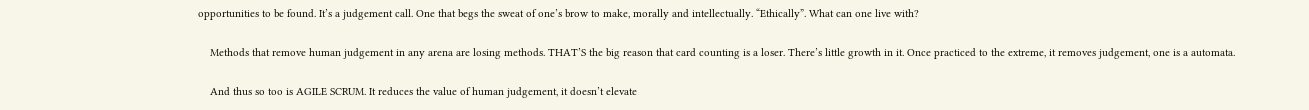opportunities to be found. It’s a judgement call. One that begs the sweat of one’s brow to make, morally and intellectually. “Ethically”. What can one live with?

    Methods that remove human judgement in any arena are losing methods. THAT’S the big reason that card counting is a loser. There’s little growth in it. Once practiced to the extreme, it removes judgement, one is a automata.

    And thus so too is AGILE SCRUM. It reduces the value of human judgement, it doesn’t elevate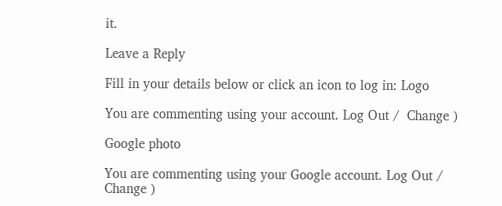it.

Leave a Reply

Fill in your details below or click an icon to log in: Logo

You are commenting using your account. Log Out /  Change )

Google photo

You are commenting using your Google account. Log Out /  Change )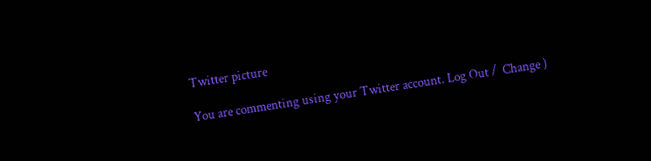Twitter picture

You are commenting using your Twitter account. Log Out /  Change )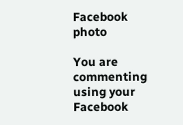Facebook photo

You are commenting using your Facebook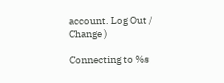account. Log Out /  Change )

Connecting to %s